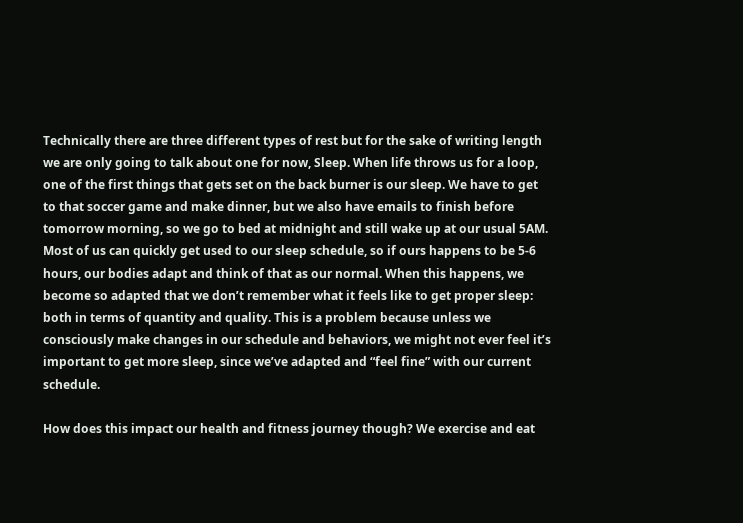Technically there are three different types of rest but for the sake of writing length we are only going to talk about one for now, Sleep. When life throws us for a loop, one of the first things that gets set on the back burner is our sleep. We have to get to that soccer game and make dinner, but we also have emails to finish before tomorrow morning, so we go to bed at midnight and still wake up at our usual 5AM. Most of us can quickly get used to our sleep schedule, so if ours happens to be 5-6 hours, our bodies adapt and think of that as our normal. When this happens, we become so adapted that we don’t remember what it feels like to get proper sleep: both in terms of quantity and quality. This is a problem because unless we consciously make changes in our schedule and behaviors, we might not ever feel it’s important to get more sleep, since we’ve adapted and “feel fine” with our current schedule.

How does this impact our health and fitness journey though? We exercise and eat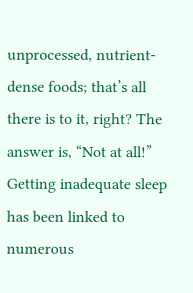unprocessed, nutrient-dense foods; that’s all there is to it, right? The answer is, “Not at all!” Getting inadequate sleep has been linked to numerous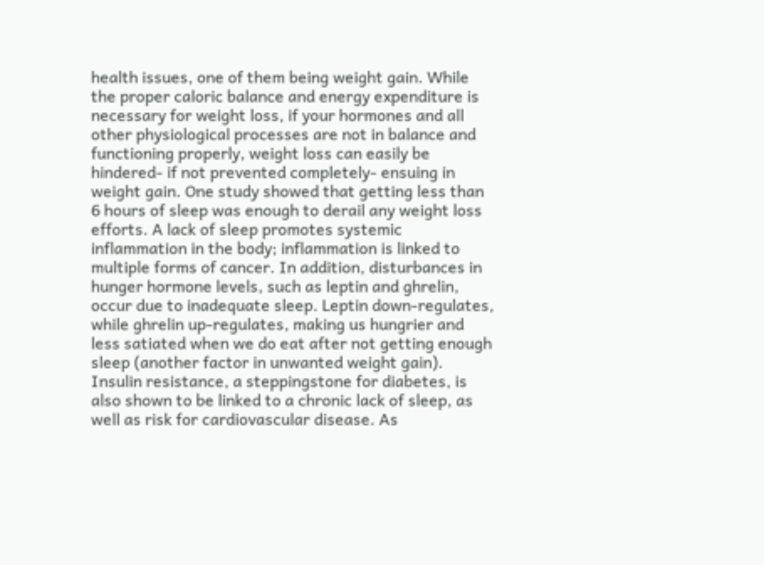health issues, one of them being weight gain. While the proper caloric balance and energy expenditure is necessary for weight loss, if your hormones and all other physiological processes are not in balance and functioning properly, weight loss can easily be hindered- if not prevented completely- ensuing in weight gain. One study showed that getting less than 6 hours of sleep was enough to derail any weight loss efforts. A lack of sleep promotes systemic inflammation in the body; inflammation is linked to multiple forms of cancer. In addition, disturbances in hunger hormone levels, such as leptin and ghrelin, occur due to inadequate sleep. Leptin down-regulates, while ghrelin up-regulates, making us hungrier and less satiated when we do eat after not getting enough sleep (another factor in unwanted weight gain). Insulin resistance, a steppingstone for diabetes, is also shown to be linked to a chronic lack of sleep, as well as risk for cardiovascular disease. As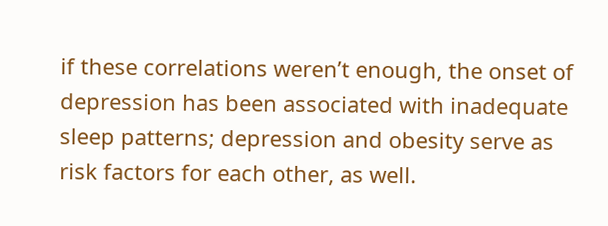if these correlations weren’t enough, the onset of depression has been associated with inadequate sleep patterns; depression and obesity serve as risk factors for each other, as well.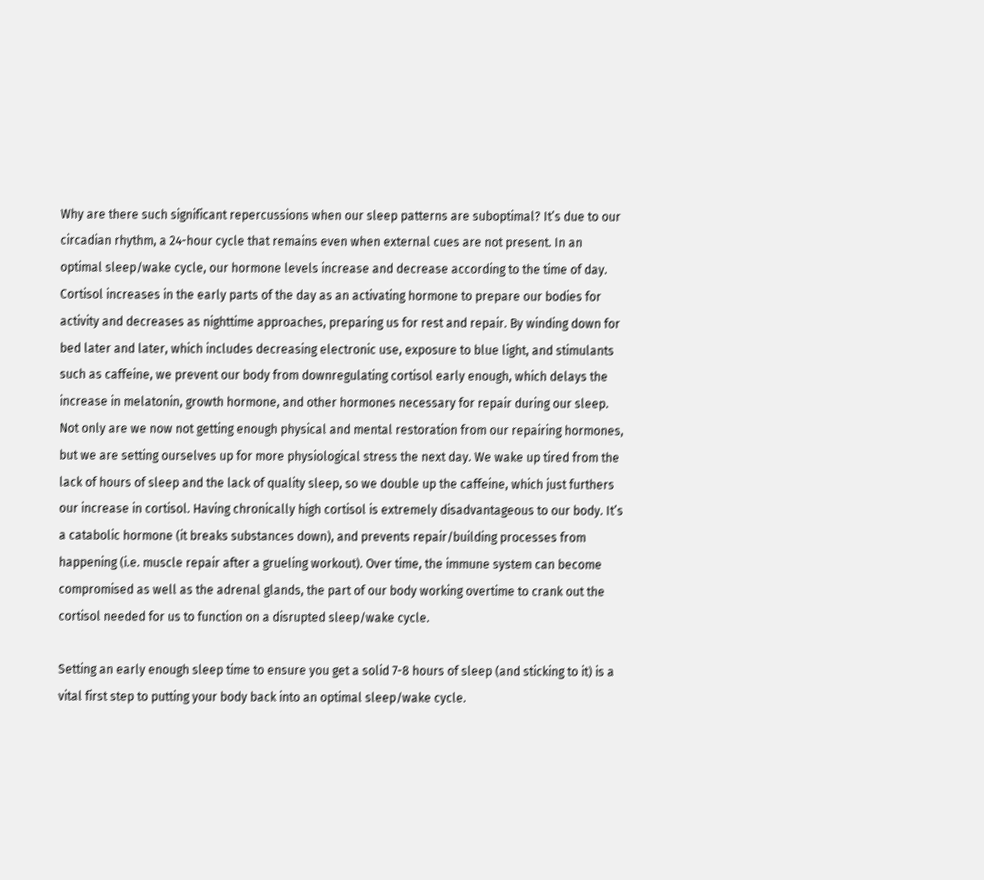Why are there such significant repercussions when our sleep patterns are suboptimal? It’s due to our circadian rhythm, a 24-hour cycle that remains even when external cues are not present. In an optimal sleep/wake cycle, our hormone levels increase and decrease according to the time of day. Cortisol increases in the early parts of the day as an activating hormone to prepare our bodies for activity and decreases as nighttime approaches, preparing us for rest and repair. By winding down for bed later and later, which includes decreasing electronic use, exposure to blue light, and stimulants such as caffeine, we prevent our body from downregulating cortisol early enough, which delays the increase in melatonin, growth hormone, and other hormones necessary for repair during our sleep. Not only are we now not getting enough physical and mental restoration from our repairing hormones, but we are setting ourselves up for more physiological stress the next day. We wake up tired from the lack of hours of sleep and the lack of quality sleep, so we double up the caffeine, which just furthers our increase in cortisol. Having chronically high cortisol is extremely disadvantageous to our body. It’s a catabolic hormone (it breaks substances down), and prevents repair/building processes from happening (i.e. muscle repair after a grueling workout). Over time, the immune system can become compromised as well as the adrenal glands, the part of our body working overtime to crank out the cortisol needed for us to function on a disrupted sleep/wake cycle.

Setting an early enough sleep time to ensure you get a solid 7-8 hours of sleep (and sticking to it) is a vital first step to putting your body back into an optimal sleep/wake cycle.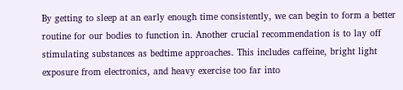By getting to sleep at an early enough time consistently, we can begin to form a better routine for our bodies to function in. Another crucial recommendation is to lay off stimulating substances as bedtime approaches. This includes caffeine, bright light exposure from electronics, and heavy exercise too far into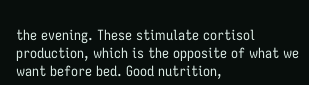the evening. These stimulate cortisol production, which is the opposite of what we want before bed. Good nutrition,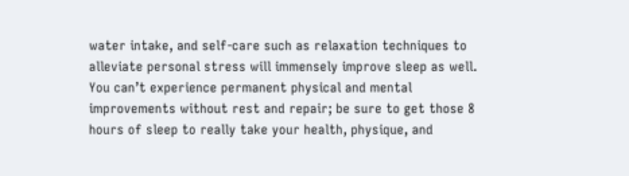water intake, and self-care such as relaxation techniques to alleviate personal stress will immensely improve sleep as well. You can’t experience permanent physical and mental improvements without rest and repair; be sure to get those 8 hours of sleep to really take your health, physique, and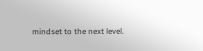mindset to the next level.